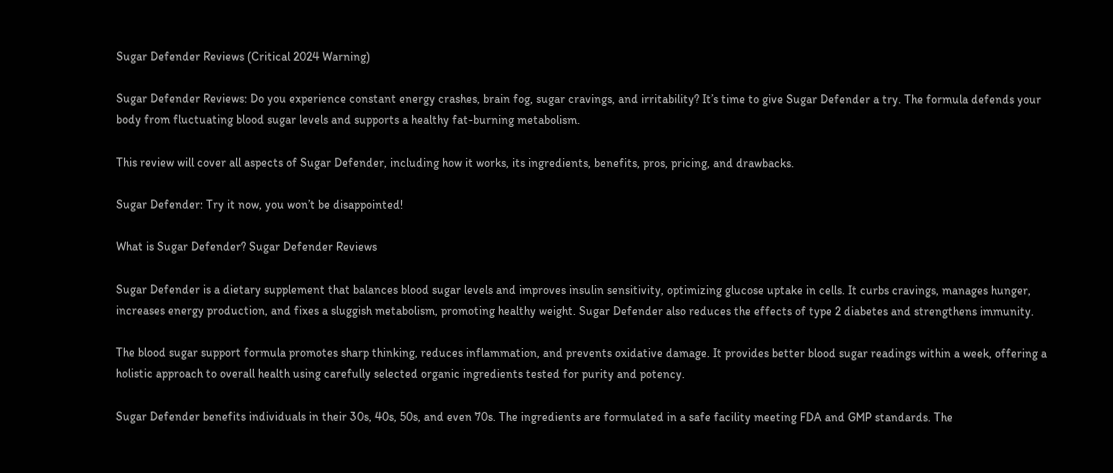Sugar Defender Reviews (Critical 2024 Warning)

Sugar Defender Reviews: Do you experience constant energy crashes, brain fog, sugar cravings, and irritability? It’s time to give Sugar Defender a try. The formula defends your body from fluctuating blood sugar levels and supports a healthy fat-burning metabolism.

This review will cover all aspects of Sugar Defender, including how it works, its ingredients, benefits, pros, pricing, and drawbacks.

Sugar Defender: Try it now, you won’t be disappointed!

What is Sugar Defender? Sugar Defender Reviews

Sugar Defender is a dietary supplement that balances blood sugar levels and improves insulin sensitivity, optimizing glucose uptake in cells. It curbs cravings, manages hunger, increases energy production, and fixes a sluggish metabolism, promoting healthy weight. Sugar Defender also reduces the effects of type 2 diabetes and strengthens immunity.

The blood sugar support formula promotes sharp thinking, reduces inflammation, and prevents oxidative damage. It provides better blood sugar readings within a week, offering a holistic approach to overall health using carefully selected organic ingredients tested for purity and potency.

Sugar Defender benefits individuals in their 30s, 40s, 50s, and even 70s. The ingredients are formulated in a safe facility meeting FDA and GMP standards. The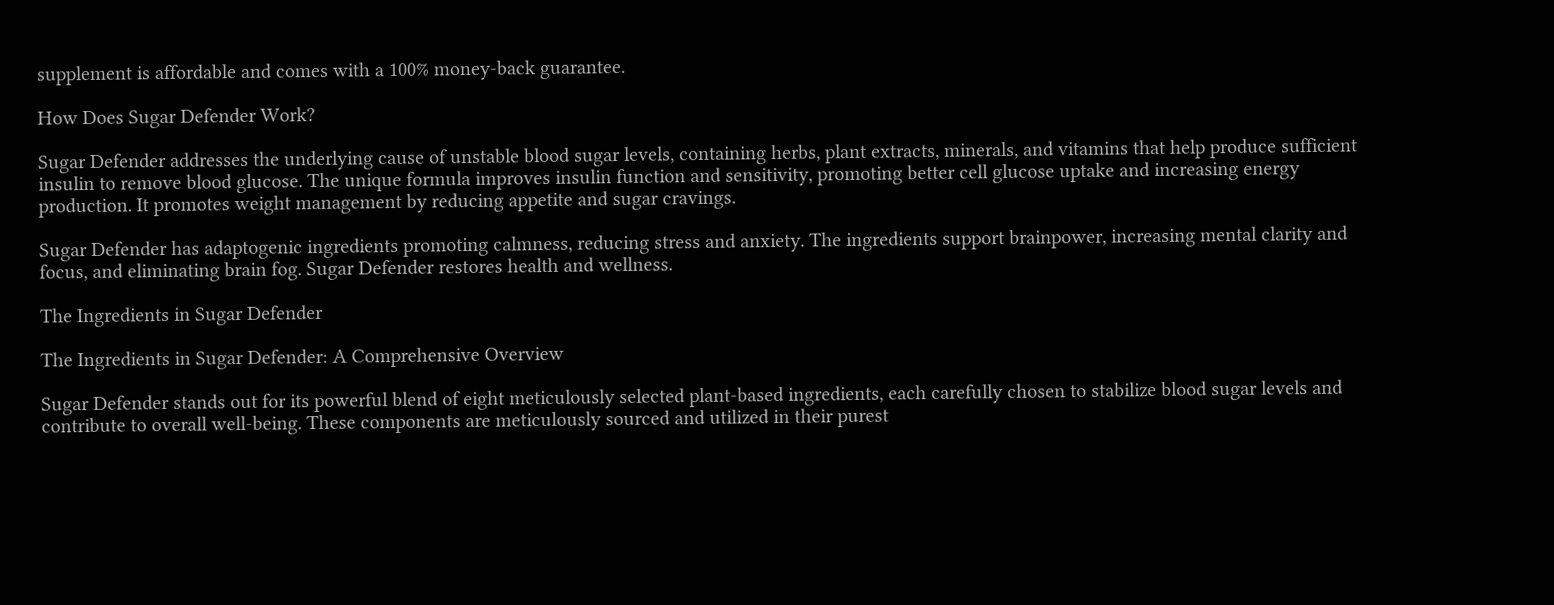supplement is affordable and comes with a 100% money-back guarantee.

How Does Sugar Defender Work?

Sugar Defender addresses the underlying cause of unstable blood sugar levels, containing herbs, plant extracts, minerals, and vitamins that help produce sufficient insulin to remove blood glucose. The unique formula improves insulin function and sensitivity, promoting better cell glucose uptake and increasing energy production. It promotes weight management by reducing appetite and sugar cravings.

Sugar Defender has adaptogenic ingredients promoting calmness, reducing stress and anxiety. The ingredients support brainpower, increasing mental clarity and focus, and eliminating brain fog. Sugar Defender restores health and wellness.

The Ingredients in Sugar Defender

The Ingredients in Sugar Defender: A Comprehensive Overview

Sugar Defender stands out for its powerful blend of eight meticulously selected plant-based ingredients, each carefully chosen to stabilize blood sugar levels and contribute to overall well-being. These components are meticulously sourced and utilized in their purest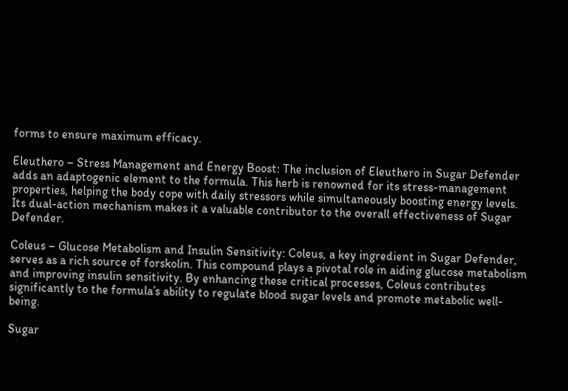forms to ensure maximum efficacy.

Eleuthero – Stress Management and Energy Boost: The inclusion of Eleuthero in Sugar Defender adds an adaptogenic element to the formula. This herb is renowned for its stress-management properties, helping the body cope with daily stressors while simultaneously boosting energy levels. Its dual-action mechanism makes it a valuable contributor to the overall effectiveness of Sugar Defender.

Coleus – Glucose Metabolism and Insulin Sensitivity: Coleus, a key ingredient in Sugar Defender, serves as a rich source of forskolin. This compound plays a pivotal role in aiding glucose metabolism and improving insulin sensitivity. By enhancing these critical processes, Coleus contributes significantly to the formula’s ability to regulate blood sugar levels and promote metabolic well-being.

Sugar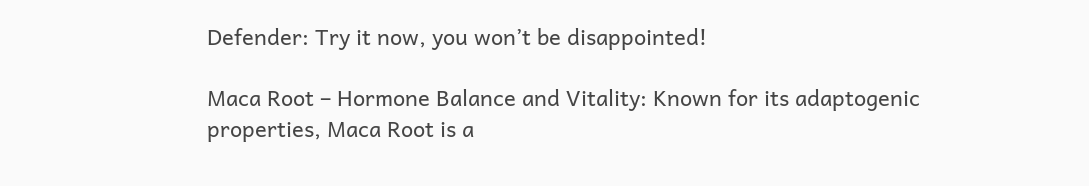Defender: Try it now, you won’t be disappointed!

Maca Root – Hormone Balance and Vitality: Known for its adaptogenic properties, Maca Root is a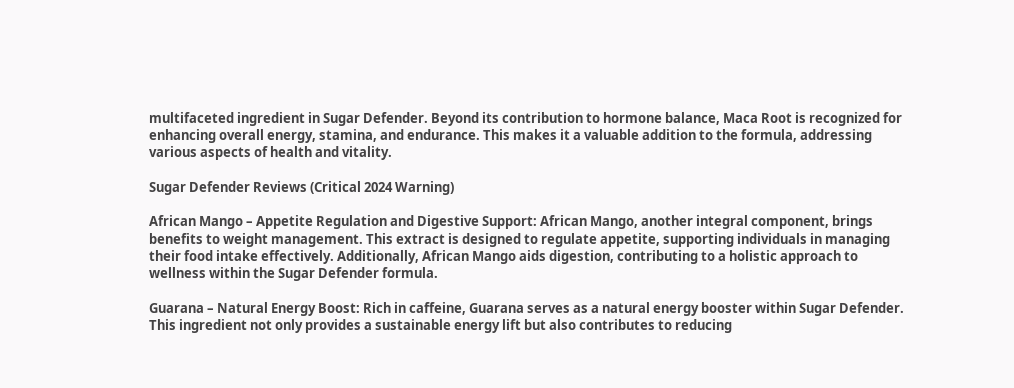multifaceted ingredient in Sugar Defender. Beyond its contribution to hormone balance, Maca Root is recognized for enhancing overall energy, stamina, and endurance. This makes it a valuable addition to the formula, addressing various aspects of health and vitality.

Sugar Defender Reviews (Critical 2024 Warning)

African Mango – Appetite Regulation and Digestive Support: African Mango, another integral component, brings benefits to weight management. This extract is designed to regulate appetite, supporting individuals in managing their food intake effectively. Additionally, African Mango aids digestion, contributing to a holistic approach to wellness within the Sugar Defender formula.

Guarana – Natural Energy Boost: Rich in caffeine, Guarana serves as a natural energy booster within Sugar Defender. This ingredient not only provides a sustainable energy lift but also contributes to reducing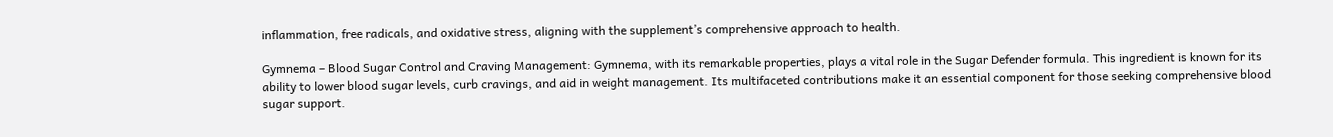inflammation, free radicals, and oxidative stress, aligning with the supplement’s comprehensive approach to health.

Gymnema – Blood Sugar Control and Craving Management: Gymnema, with its remarkable properties, plays a vital role in the Sugar Defender formula. This ingredient is known for its ability to lower blood sugar levels, curb cravings, and aid in weight management. Its multifaceted contributions make it an essential component for those seeking comprehensive blood sugar support.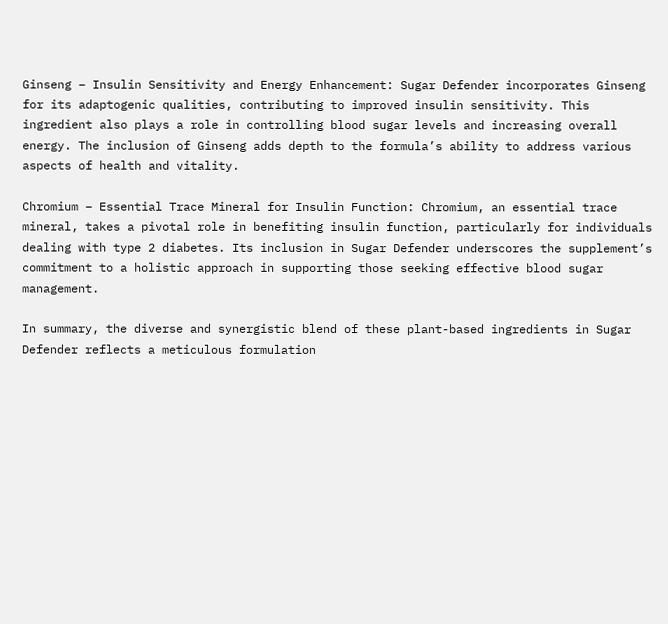Ginseng – Insulin Sensitivity and Energy Enhancement: Sugar Defender incorporates Ginseng for its adaptogenic qualities, contributing to improved insulin sensitivity. This ingredient also plays a role in controlling blood sugar levels and increasing overall energy. The inclusion of Ginseng adds depth to the formula’s ability to address various aspects of health and vitality.

Chromium – Essential Trace Mineral for Insulin Function: Chromium, an essential trace mineral, takes a pivotal role in benefiting insulin function, particularly for individuals dealing with type 2 diabetes. Its inclusion in Sugar Defender underscores the supplement’s commitment to a holistic approach in supporting those seeking effective blood sugar management.

In summary, the diverse and synergistic blend of these plant-based ingredients in Sugar Defender reflects a meticulous formulation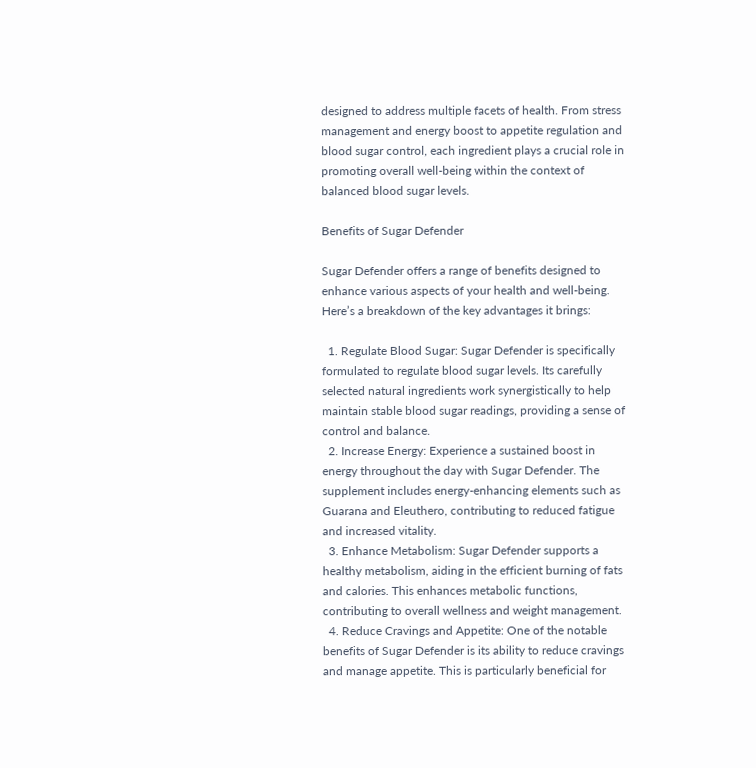designed to address multiple facets of health. From stress management and energy boost to appetite regulation and blood sugar control, each ingredient plays a crucial role in promoting overall well-being within the context of balanced blood sugar levels.

Benefits of Sugar Defender

Sugar Defender offers a range of benefits designed to enhance various aspects of your health and well-being. Here’s a breakdown of the key advantages it brings:

  1. Regulate Blood Sugar: Sugar Defender is specifically formulated to regulate blood sugar levels. Its carefully selected natural ingredients work synergistically to help maintain stable blood sugar readings, providing a sense of control and balance.
  2. Increase Energy: Experience a sustained boost in energy throughout the day with Sugar Defender. The supplement includes energy-enhancing elements such as Guarana and Eleuthero, contributing to reduced fatigue and increased vitality.
  3. Enhance Metabolism: Sugar Defender supports a healthy metabolism, aiding in the efficient burning of fats and calories. This enhances metabolic functions, contributing to overall wellness and weight management.
  4. Reduce Cravings and Appetite: One of the notable benefits of Sugar Defender is its ability to reduce cravings and manage appetite. This is particularly beneficial for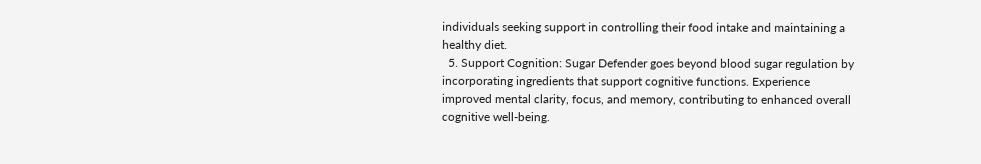individuals seeking support in controlling their food intake and maintaining a healthy diet.
  5. Support Cognition: Sugar Defender goes beyond blood sugar regulation by incorporating ingredients that support cognitive functions. Experience improved mental clarity, focus, and memory, contributing to enhanced overall cognitive well-being.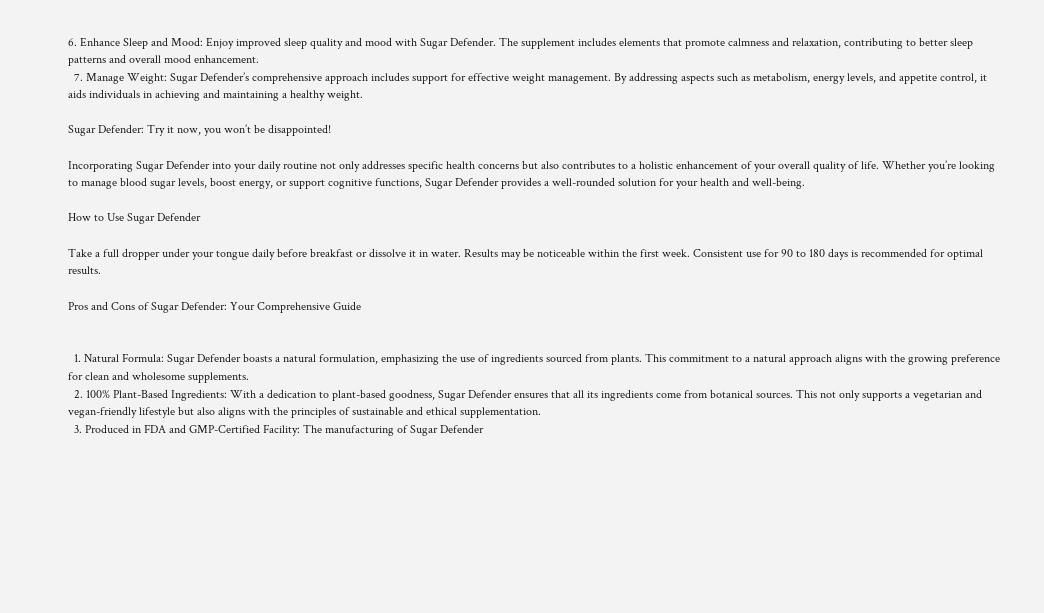6. Enhance Sleep and Mood: Enjoy improved sleep quality and mood with Sugar Defender. The supplement includes elements that promote calmness and relaxation, contributing to better sleep patterns and overall mood enhancement.
  7. Manage Weight: Sugar Defender’s comprehensive approach includes support for effective weight management. By addressing aspects such as metabolism, energy levels, and appetite control, it aids individuals in achieving and maintaining a healthy weight.

Sugar Defender: Try it now, you won’t be disappointed!

Incorporating Sugar Defender into your daily routine not only addresses specific health concerns but also contributes to a holistic enhancement of your overall quality of life. Whether you’re looking to manage blood sugar levels, boost energy, or support cognitive functions, Sugar Defender provides a well-rounded solution for your health and well-being.

How to Use Sugar Defender

Take a full dropper under your tongue daily before breakfast or dissolve it in water. Results may be noticeable within the first week. Consistent use for 90 to 180 days is recommended for optimal results.

Pros and Cons of Sugar Defender: Your Comprehensive Guide


  1. Natural Formula: Sugar Defender boasts a natural formulation, emphasizing the use of ingredients sourced from plants. This commitment to a natural approach aligns with the growing preference for clean and wholesome supplements.
  2. 100% Plant-Based Ingredients: With a dedication to plant-based goodness, Sugar Defender ensures that all its ingredients come from botanical sources. This not only supports a vegetarian and vegan-friendly lifestyle but also aligns with the principles of sustainable and ethical supplementation.
  3. Produced in FDA and GMP-Certified Facility: The manufacturing of Sugar Defender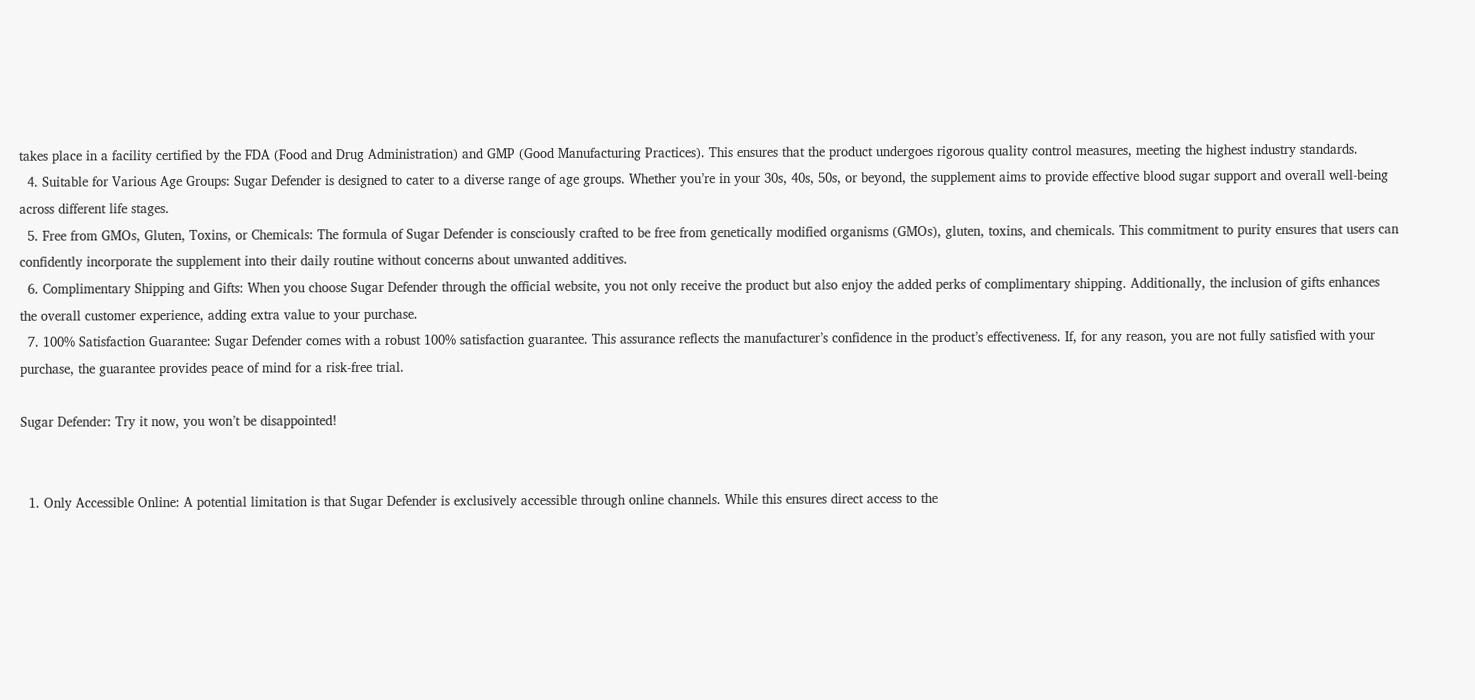takes place in a facility certified by the FDA (Food and Drug Administration) and GMP (Good Manufacturing Practices). This ensures that the product undergoes rigorous quality control measures, meeting the highest industry standards.
  4. Suitable for Various Age Groups: Sugar Defender is designed to cater to a diverse range of age groups. Whether you’re in your 30s, 40s, 50s, or beyond, the supplement aims to provide effective blood sugar support and overall well-being across different life stages.
  5. Free from GMOs, Gluten, Toxins, or Chemicals: The formula of Sugar Defender is consciously crafted to be free from genetically modified organisms (GMOs), gluten, toxins, and chemicals. This commitment to purity ensures that users can confidently incorporate the supplement into their daily routine without concerns about unwanted additives.
  6. Complimentary Shipping and Gifts: When you choose Sugar Defender through the official website, you not only receive the product but also enjoy the added perks of complimentary shipping. Additionally, the inclusion of gifts enhances the overall customer experience, adding extra value to your purchase.
  7. 100% Satisfaction Guarantee: Sugar Defender comes with a robust 100% satisfaction guarantee. This assurance reflects the manufacturer’s confidence in the product’s effectiveness. If, for any reason, you are not fully satisfied with your purchase, the guarantee provides peace of mind for a risk-free trial.

Sugar Defender: Try it now, you won’t be disappointed!


  1. Only Accessible Online: A potential limitation is that Sugar Defender is exclusively accessible through online channels. While this ensures direct access to the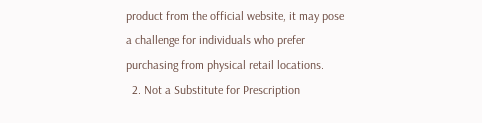product from the official website, it may pose a challenge for individuals who prefer purchasing from physical retail locations.
  2. Not a Substitute for Prescription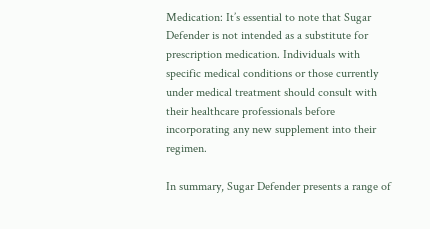Medication: It’s essential to note that Sugar Defender is not intended as a substitute for prescription medication. Individuals with specific medical conditions or those currently under medical treatment should consult with their healthcare professionals before incorporating any new supplement into their regimen.

In summary, Sugar Defender presents a range of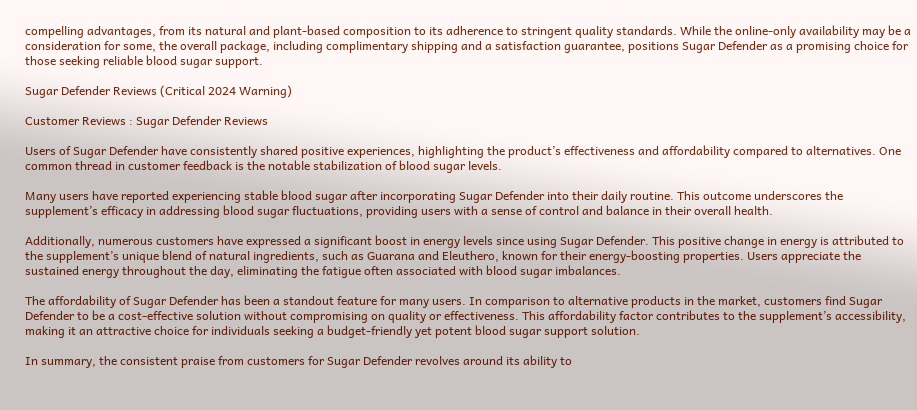compelling advantages, from its natural and plant-based composition to its adherence to stringent quality standards. While the online-only availability may be a consideration for some, the overall package, including complimentary shipping and a satisfaction guarantee, positions Sugar Defender as a promising choice for those seeking reliable blood sugar support.

Sugar Defender Reviews (Critical 2024 Warning)

Customer Reviews : Sugar Defender Reviews

Users of Sugar Defender have consistently shared positive experiences, highlighting the product’s effectiveness and affordability compared to alternatives. One common thread in customer feedback is the notable stabilization of blood sugar levels.

Many users have reported experiencing stable blood sugar after incorporating Sugar Defender into their daily routine. This outcome underscores the supplement’s efficacy in addressing blood sugar fluctuations, providing users with a sense of control and balance in their overall health.

Additionally, numerous customers have expressed a significant boost in energy levels since using Sugar Defender. This positive change in energy is attributed to the supplement’s unique blend of natural ingredients, such as Guarana and Eleuthero, known for their energy-boosting properties. Users appreciate the sustained energy throughout the day, eliminating the fatigue often associated with blood sugar imbalances.

The affordability of Sugar Defender has been a standout feature for many users. In comparison to alternative products in the market, customers find Sugar Defender to be a cost-effective solution without compromising on quality or effectiveness. This affordability factor contributes to the supplement’s accessibility, making it an attractive choice for individuals seeking a budget-friendly yet potent blood sugar support solution.

In summary, the consistent praise from customers for Sugar Defender revolves around its ability to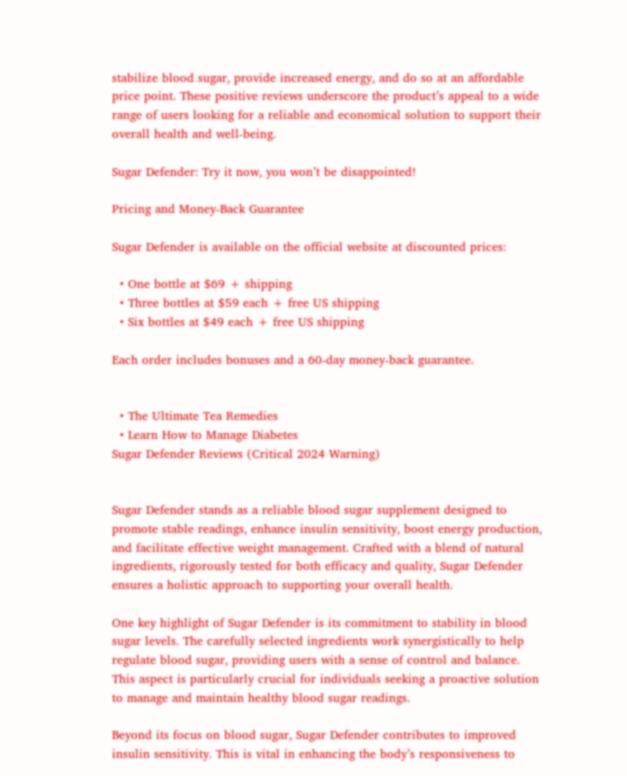stabilize blood sugar, provide increased energy, and do so at an affordable price point. These positive reviews underscore the product’s appeal to a wide range of users looking for a reliable and economical solution to support their overall health and well-being.

Sugar Defender: Try it now, you won’t be disappointed!

Pricing and Money-Back Guarantee

Sugar Defender is available on the official website at discounted prices:

  • One bottle at $69 + shipping
  • Three bottles at $59 each + free US shipping
  • Six bottles at $49 each + free US shipping

Each order includes bonuses and a 60-day money-back guarantee.


  • The Ultimate Tea Remedies
  • Learn How to Manage Diabetes
Sugar Defender Reviews (Critical 2024 Warning)


Sugar Defender stands as a reliable blood sugar supplement designed to promote stable readings, enhance insulin sensitivity, boost energy production, and facilitate effective weight management. Crafted with a blend of natural ingredients, rigorously tested for both efficacy and quality, Sugar Defender ensures a holistic approach to supporting your overall health.

One key highlight of Sugar Defender is its commitment to stability in blood sugar levels. The carefully selected ingredients work synergistically to help regulate blood sugar, providing users with a sense of control and balance. This aspect is particularly crucial for individuals seeking a proactive solution to manage and maintain healthy blood sugar readings.

Beyond its focus on blood sugar, Sugar Defender contributes to improved insulin sensitivity. This is vital in enhancing the body’s responsiveness to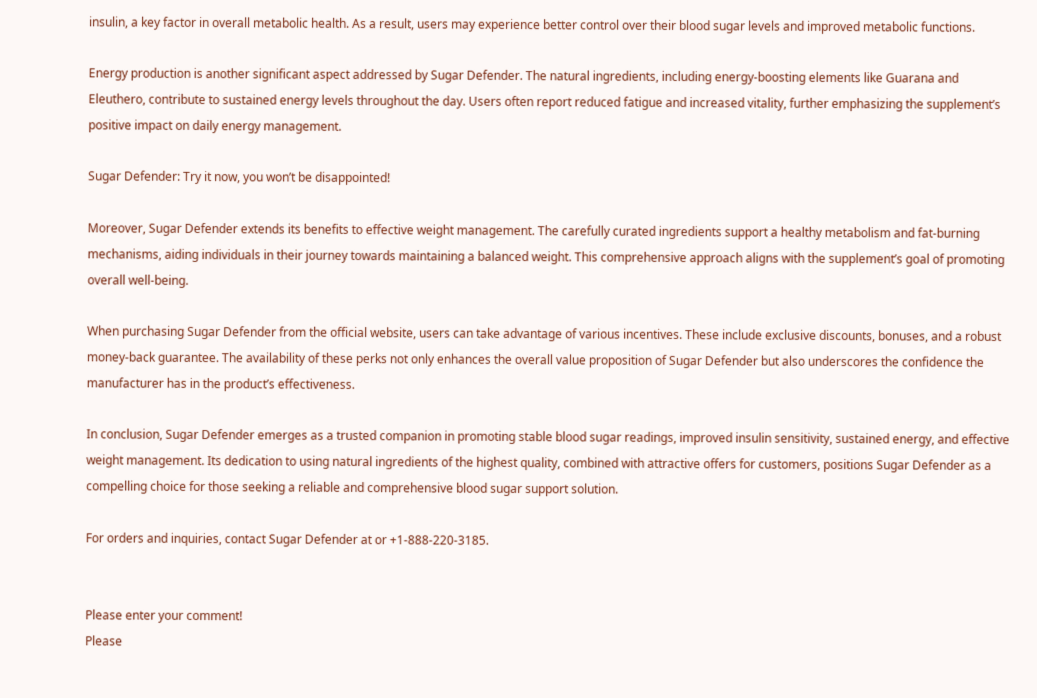insulin, a key factor in overall metabolic health. As a result, users may experience better control over their blood sugar levels and improved metabolic functions.

Energy production is another significant aspect addressed by Sugar Defender. The natural ingredients, including energy-boosting elements like Guarana and Eleuthero, contribute to sustained energy levels throughout the day. Users often report reduced fatigue and increased vitality, further emphasizing the supplement’s positive impact on daily energy management.

Sugar Defender: Try it now, you won’t be disappointed!

Moreover, Sugar Defender extends its benefits to effective weight management. The carefully curated ingredients support a healthy metabolism and fat-burning mechanisms, aiding individuals in their journey towards maintaining a balanced weight. This comprehensive approach aligns with the supplement’s goal of promoting overall well-being.

When purchasing Sugar Defender from the official website, users can take advantage of various incentives. These include exclusive discounts, bonuses, and a robust money-back guarantee. The availability of these perks not only enhances the overall value proposition of Sugar Defender but also underscores the confidence the manufacturer has in the product’s effectiveness.

In conclusion, Sugar Defender emerges as a trusted companion in promoting stable blood sugar readings, improved insulin sensitivity, sustained energy, and effective weight management. Its dedication to using natural ingredients of the highest quality, combined with attractive offers for customers, positions Sugar Defender as a compelling choice for those seeking a reliable and comprehensive blood sugar support solution.

For orders and inquiries, contact Sugar Defender at or +1-888-220-3185.


Please enter your comment!
Please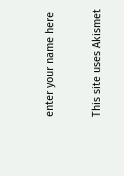enter your name here

This site uses Akismet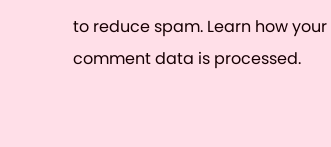to reduce spam. Learn how your comment data is processed.